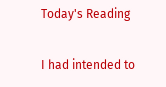Today's Reading

I had intended to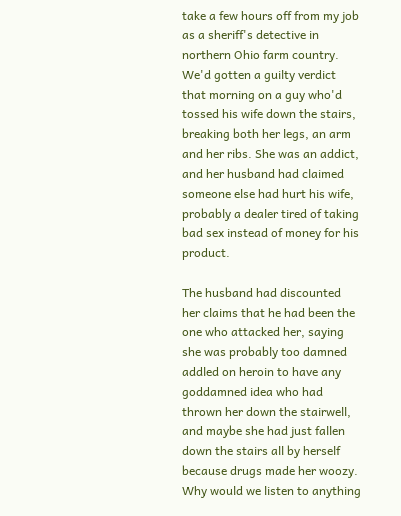take a few hours off from my job as a sheriff's detective in northern Ohio farm country. We'd gotten a guilty verdict that morning on a guy who'd tossed his wife down the stairs, breaking both her legs, an arm and her ribs. She was an addict, and her husband had claimed someone else had hurt his wife, probably a dealer tired of taking bad sex instead of money for his product.

The husband had discounted her claims that he had been the one who attacked her, saying she was probably too damned addled on heroin to have any goddamned idea who had thrown her down the stairwell, and maybe she had just fallen down the stairs all by herself because drugs made her woozy. Why would we listen to anything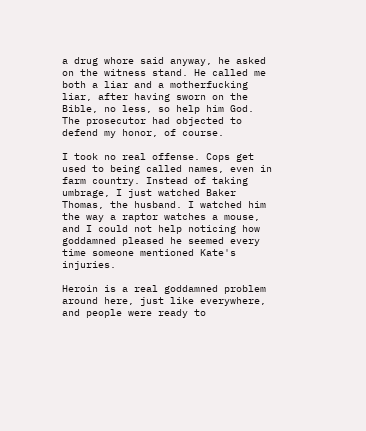a drug whore said anyway, he asked on the witness stand. He called me both a liar and a motherfucking liar, after having sworn on the Bible, no less, so help him God. The prosecutor had objected to defend my honor, of course.

I took no real offense. Cops get used to being called names, even in farm country. Instead of taking umbrage, I just watched Baker Thomas, the husband. I watched him the way a raptor watches a mouse, and I could not help noticing how goddamned pleased he seemed every time someone mentioned Kate's injuries.

Heroin is a real goddamned problem around here, just like everywhere, and people were ready to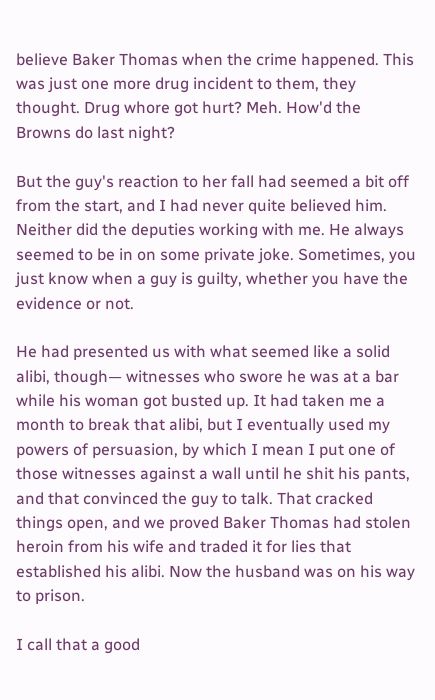believe Baker Thomas when the crime happened. This was just one more drug incident to them, they thought. Drug whore got hurt? Meh. How'd the Browns do last night?

But the guy's reaction to her fall had seemed a bit off from the start, and I had never quite believed him. Neither did the deputies working with me. He always seemed to be in on some private joke. Sometimes, you just know when a guy is guilty, whether you have the evidence or not.

He had presented us with what seemed like a solid alibi, though— witnesses who swore he was at a bar while his woman got busted up. It had taken me a month to break that alibi, but I eventually used my powers of persuasion, by which I mean I put one of those witnesses against a wall until he shit his pants, and that convinced the guy to talk. That cracked things open, and we proved Baker Thomas had stolen heroin from his wife and traded it for lies that established his alibi. Now the husband was on his way to prison.

I call that a good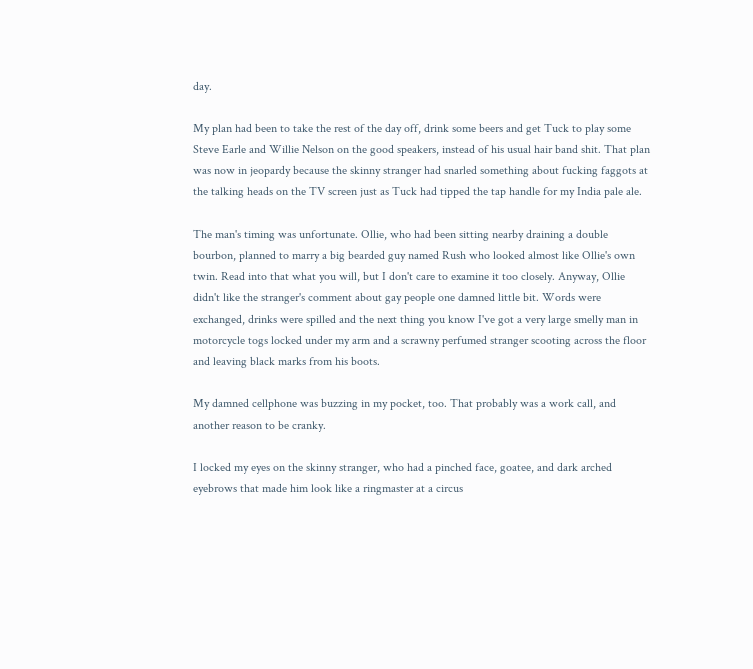day.

My plan had been to take the rest of the day off, drink some beers and get Tuck to play some Steve Earle and Willie Nelson on the good speakers, instead of his usual hair band shit. That plan was now in jeopardy because the skinny stranger had snarled something about fucking faggots at the talking heads on the TV screen just as Tuck had tipped the tap handle for my India pale ale.

The man's timing was unfortunate. Ollie, who had been sitting nearby draining a double bourbon, planned to marry a big bearded guy named Rush who looked almost like Ollie's own twin. Read into that what you will, but I don't care to examine it too closely. Anyway, Ollie didn't like the stranger's comment about gay people one damned little bit. Words were exchanged, drinks were spilled and the next thing you know I've got a very large smelly man in motorcycle togs locked under my arm and a scrawny perfumed stranger scooting across the floor and leaving black marks from his boots.

My damned cellphone was buzzing in my pocket, too. That probably was a work call, and another reason to be cranky.

I locked my eyes on the skinny stranger, who had a pinched face, goatee, and dark arched eyebrows that made him look like a ringmaster at a circus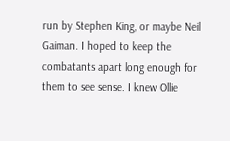run by Stephen King, or maybe Neil Gaiman. I hoped to keep the combatants apart long enough for them to see sense. I knew Ollie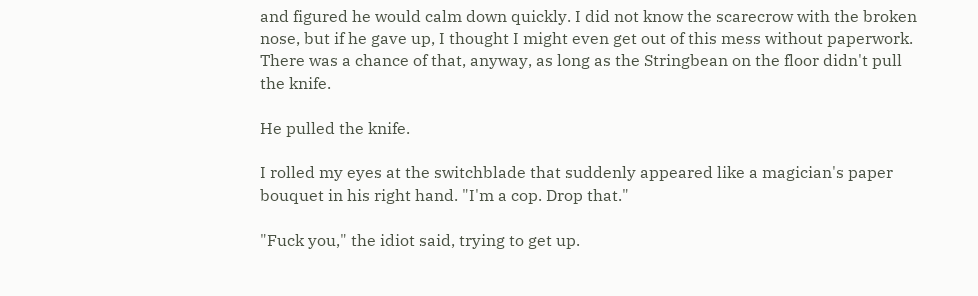and figured he would calm down quickly. I did not know the scarecrow with the broken nose, but if he gave up, I thought I might even get out of this mess without paperwork. There was a chance of that, anyway, as long as the Stringbean on the floor didn't pull the knife.

He pulled the knife.

I rolled my eyes at the switchblade that suddenly appeared like a magician's paper bouquet in his right hand. "I'm a cop. Drop that."

"Fuck you," the idiot said, trying to get up.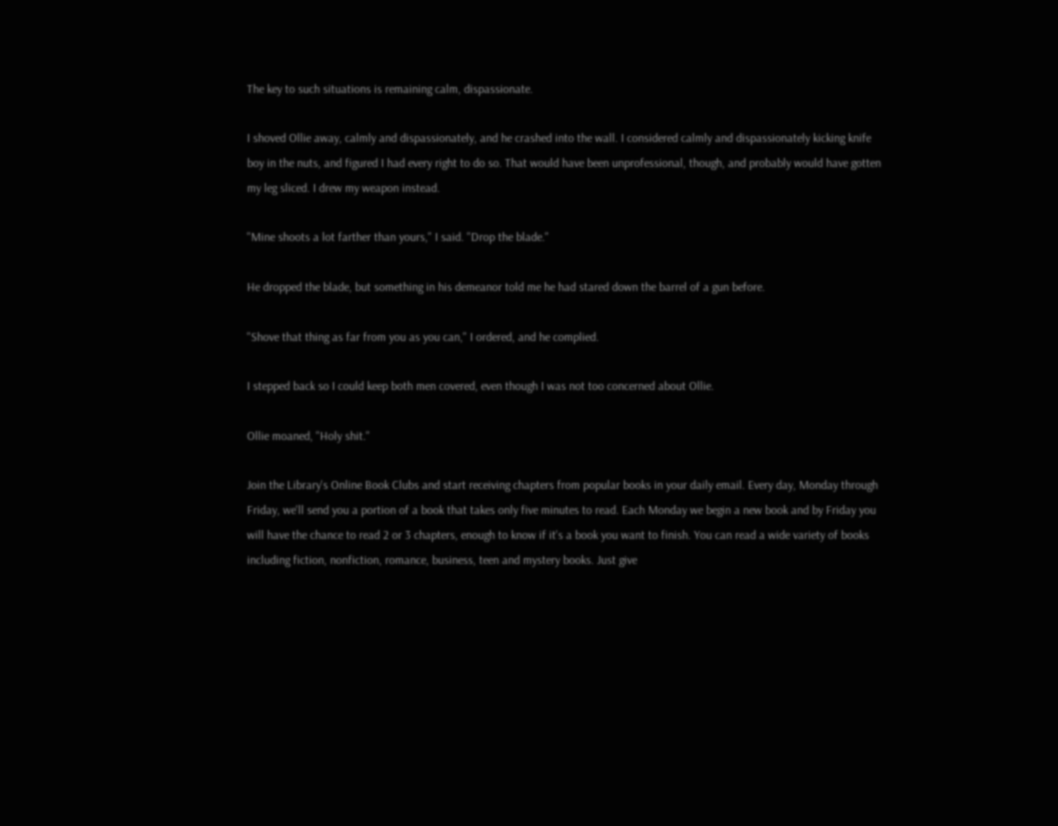The key to such situations is remaining calm, dispassionate.

I shoved Ollie away, calmly and dispassionately, and he crashed into the wall. I considered calmly and dispassionately kicking knife boy in the nuts, and figured I had every right to do so. That would have been unprofessional, though, and probably would have gotten my leg sliced. I drew my weapon instead.

"Mine shoots a lot farther than yours," I said. "Drop the blade."

He dropped the blade, but something in his demeanor told me he had stared down the barrel of a gun before.

"Shove that thing as far from you as you can," I ordered, and he complied.

I stepped back so I could keep both men covered, even though I was not too concerned about Ollie.

Ollie moaned, "Holy shit."

Join the Library's Online Book Clubs and start receiving chapters from popular books in your daily email. Every day, Monday through Friday, we'll send you a portion of a book that takes only five minutes to read. Each Monday we begin a new book and by Friday you will have the chance to read 2 or 3 chapters, enough to know if it's a book you want to finish. You can read a wide variety of books including fiction, nonfiction, romance, business, teen and mystery books. Just give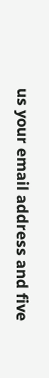us your email address and five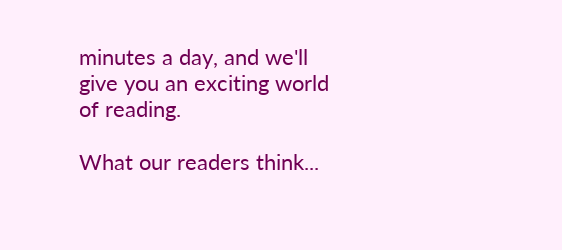minutes a day, and we'll give you an exciting world of reading.

What our readers think...